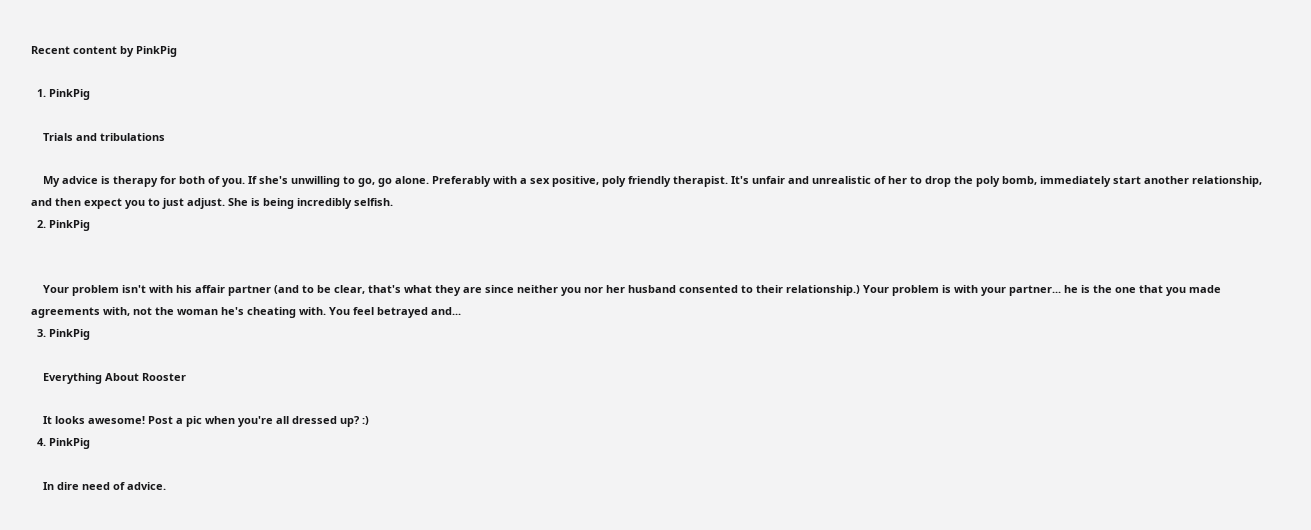Recent content by PinkPig

  1. PinkPig

    Trials and tribulations

    My advice is therapy for both of you. If she's unwilling to go, go alone. Preferably with a sex positive, poly friendly therapist. It's unfair and unrealistic of her to drop the poly bomb, immediately start another relationship, and then expect you to just adjust. She is being incredibly selfish.
  2. PinkPig


    Your problem isn't with his affair partner (and to be clear, that's what they are since neither you nor her husband consented to their relationship.) Your problem is with your partner... he is the one that you made agreements with, not the woman he's cheating with. You feel betrayed and...
  3. PinkPig

    Everything About Rooster

    It looks awesome! Post a pic when you're all dressed up? :)
  4. PinkPig

    In dire need of advice.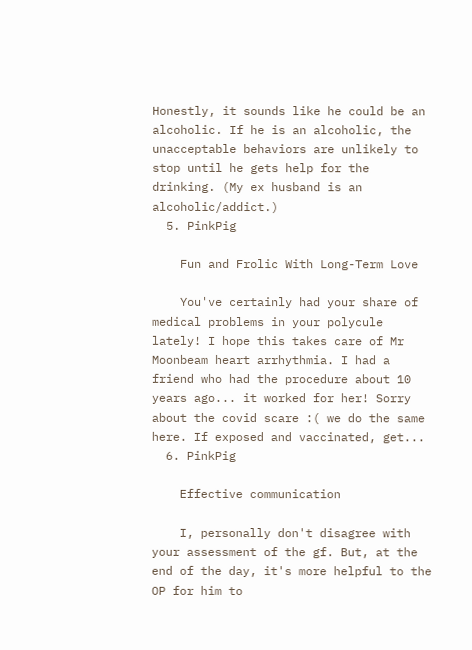Honestly, it sounds like he could be an alcoholic. If he is an alcoholic, the unacceptable behaviors are unlikely to stop until he gets help for the drinking. (My ex husband is an alcoholic/addict.)
  5. PinkPig

    Fun and Frolic With Long-Term Love

    You've certainly had your share of medical problems in your polycule lately! I hope this takes care of Mr Moonbeam heart arrhythmia. I had a friend who had the procedure about 10 years ago... it worked for her! Sorry about the covid scare :( we do the same here. If exposed and vaccinated, get...
  6. PinkPig

    Effective communication

    I, personally don't disagree with your assessment of the gf. But, at the end of the day, it's more helpful to the OP for him to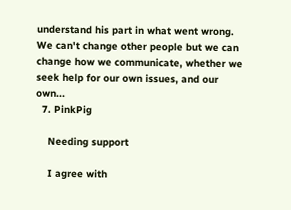understand his part in what went wrong. We can't change other people but we can change how we communicate, whether we seek help for our own issues, and our own...
  7. PinkPig

    Needing support

    I agree with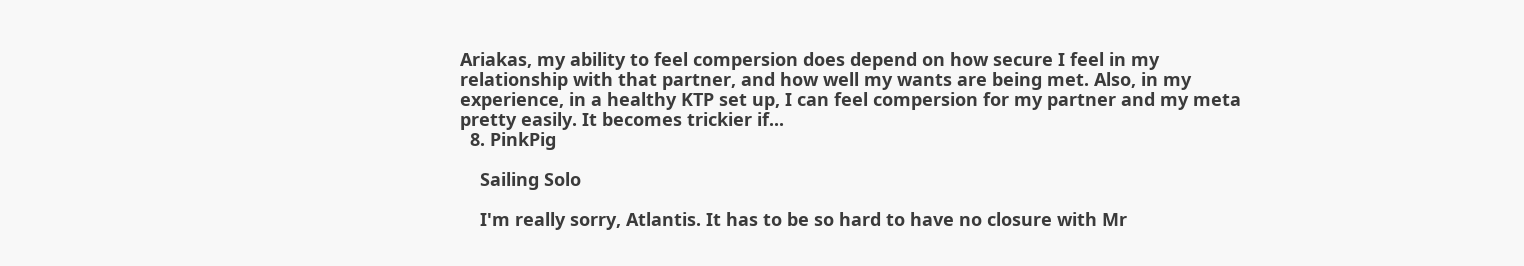Ariakas, my ability to feel compersion does depend on how secure I feel in my relationship with that partner, and how well my wants are being met. Also, in my experience, in a healthy KTP set up, I can feel compersion for my partner and my meta pretty easily. It becomes trickier if...
  8. PinkPig

    Sailing Solo

    I'm really sorry, Atlantis. It has to be so hard to have no closure with Mr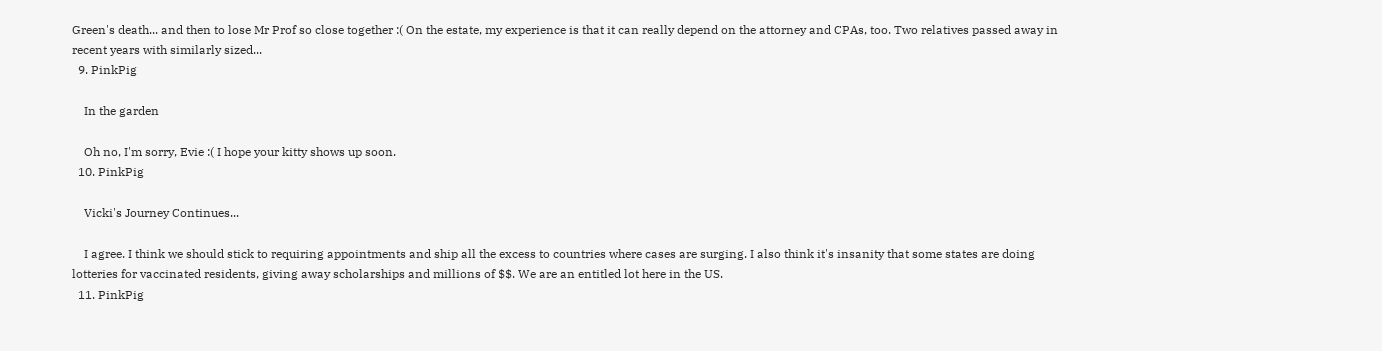Green's death... and then to lose Mr Prof so close together :( On the estate, my experience is that it can really depend on the attorney and CPAs, too. Two relatives passed away in recent years with similarly sized...
  9. PinkPig

    In the garden

    Oh no, I'm sorry, Evie :( I hope your kitty shows up soon.
  10. PinkPig

    Vicki's Journey Continues...

    I agree. I think we should stick to requiring appointments and ship all the excess to countries where cases are surging. I also think it's insanity that some states are doing lotteries for vaccinated residents, giving away scholarships and millions of $$. We are an entitled lot here in the US.
  11. PinkPig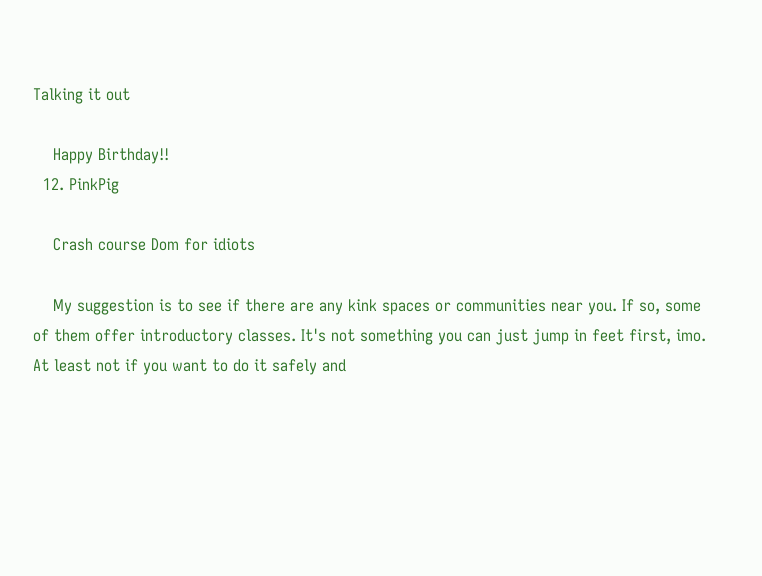Talking it out

    Happy Birthday!!
  12. PinkPig

    Crash course Dom for idiots

    My suggestion is to see if there are any kink spaces or communities near you. If so, some of them offer introductory classes. It's not something you can just jump in feet first, imo. At least not if you want to do it safely and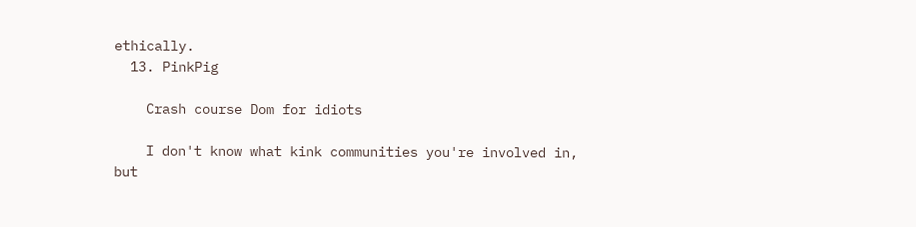ethically.
  13. PinkPig

    Crash course Dom for idiots

    I don't know what kink communities you're involved in, but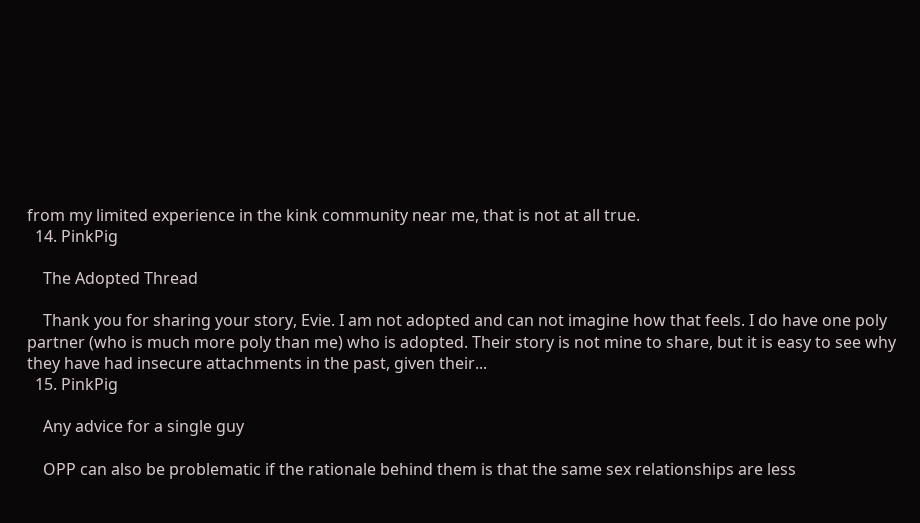from my limited experience in the kink community near me, that is not at all true.
  14. PinkPig

    The Adopted Thread

    Thank you for sharing your story, Evie. I am not adopted and can not imagine how that feels. I do have one poly partner (who is much more poly than me) who is adopted. Their story is not mine to share, but it is easy to see why they have had insecure attachments in the past, given their...
  15. PinkPig

    Any advice for a single guy

    OPP can also be problematic if the rationale behind them is that the same sex relationships are less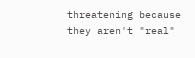threatening because they aren't "real"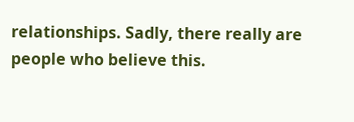relationships. Sadly, there really are people who believe this.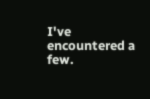I've encountered a few.